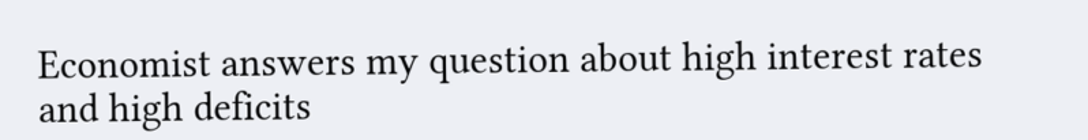Economist answers my question about high interest rates and high deficits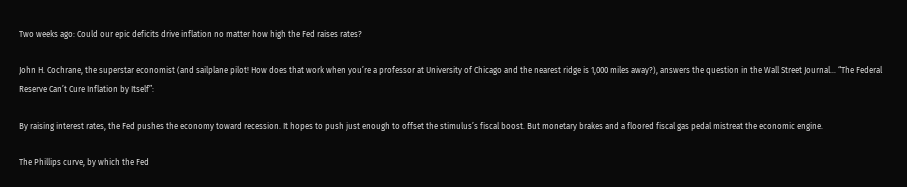Two weeks ago: Could our epic deficits drive inflation no matter how high the Fed raises rates?

John H. Cochrane, the superstar economist (and sailplane pilot! How does that work when you’re a professor at University of Chicago and the nearest ridge is 1,000 miles away?), answers the question in the Wall Street Journal… “The Federal Reserve Can’t Cure Inflation by Itself”:

By raising interest rates, the Fed pushes the economy toward recession. It hopes to push just enough to offset the stimulus’s fiscal boost. But monetary brakes and a floored fiscal gas pedal mistreat the economic engine.

The Phillips curve, by which the Fed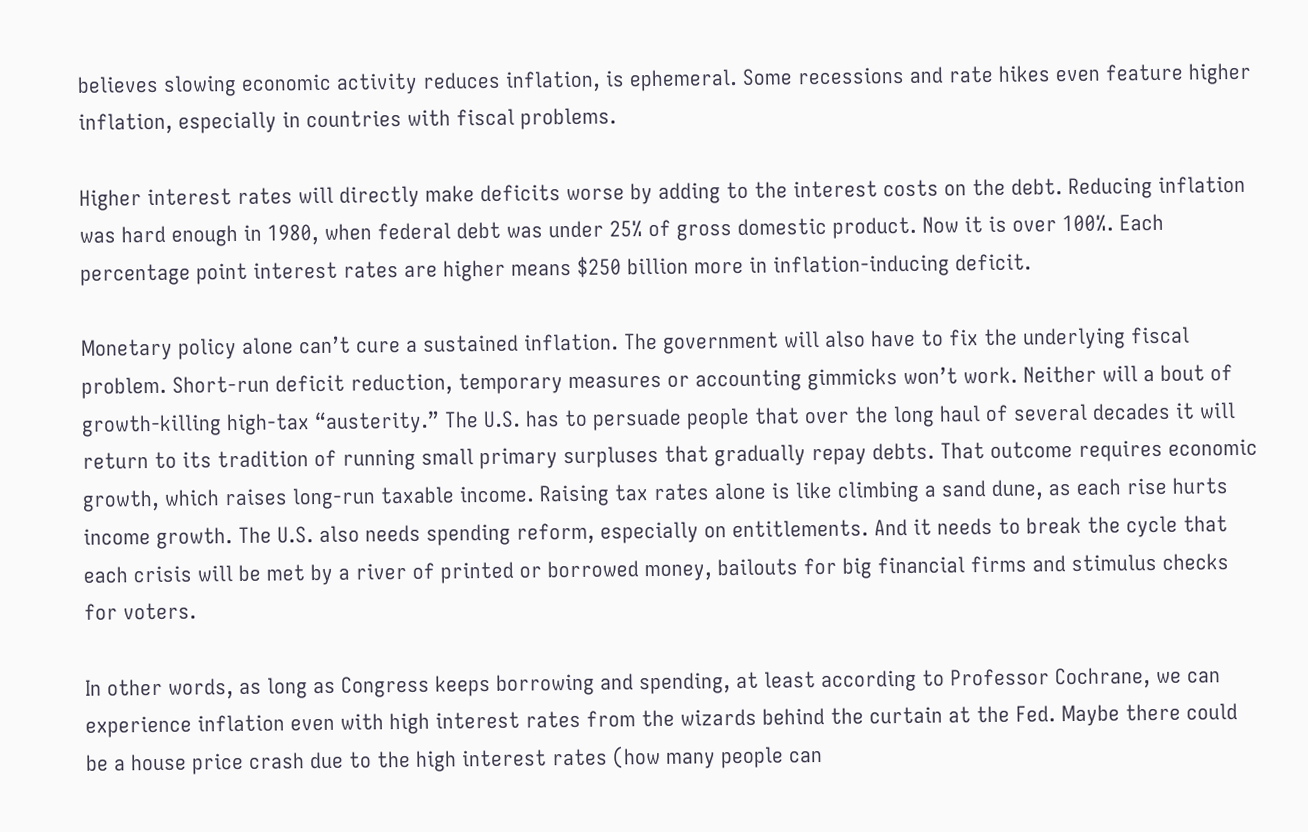believes slowing economic activity reduces inflation, is ephemeral. Some recessions and rate hikes even feature higher inflation, especially in countries with fiscal problems.

Higher interest rates will directly make deficits worse by adding to the interest costs on the debt. Reducing inflation was hard enough in 1980, when federal debt was under 25% of gross domestic product. Now it is over 100%. Each percentage point interest rates are higher means $250 billion more in inflation-inducing deficit.

Monetary policy alone can’t cure a sustained inflation. The government will also have to fix the underlying fiscal problem. Short-run deficit reduction, temporary measures or accounting gimmicks won’t work. Neither will a bout of growth-killing high-tax “austerity.” The U.S. has to persuade people that over the long haul of several decades it will return to its tradition of running small primary surpluses that gradually repay debts. That outcome requires economic growth, which raises long-run taxable income. Raising tax rates alone is like climbing a sand dune, as each rise hurts income growth. The U.S. also needs spending reform, especially on entitlements. And it needs to break the cycle that each crisis will be met by a river of printed or borrowed money, bailouts for big financial firms and stimulus checks for voters.

In other words, as long as Congress keeps borrowing and spending, at least according to Professor Cochrane, we can experience inflation even with high interest rates from the wizards behind the curtain at the Fed. Maybe there could be a house price crash due to the high interest rates (how many people can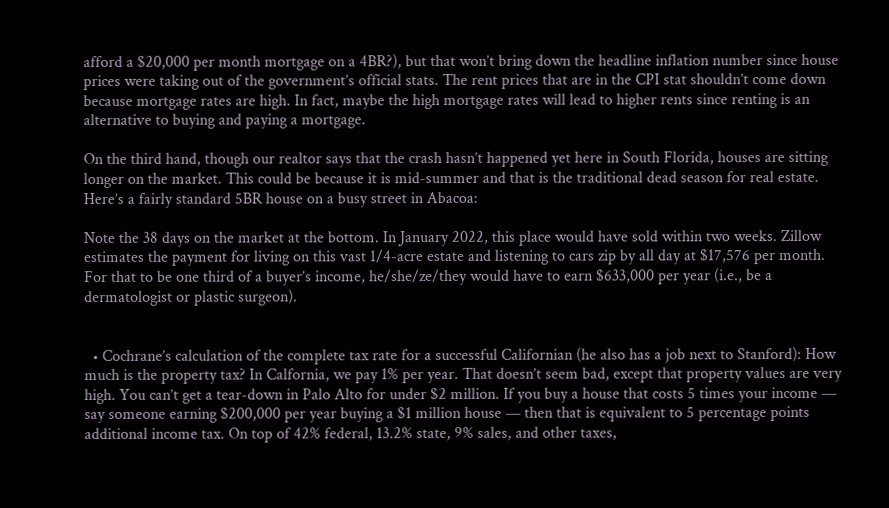afford a $20,000 per month mortgage on a 4BR?), but that won’t bring down the headline inflation number since house prices were taking out of the government’s official stats. The rent prices that are in the CPI stat shouldn’t come down because mortgage rates are high. In fact, maybe the high mortgage rates will lead to higher rents since renting is an alternative to buying and paying a mortgage.

On the third hand, though our realtor says that the crash hasn’t happened yet here in South Florida, houses are sitting longer on the market. This could be because it is mid-summer and that is the traditional dead season for real estate. Here’s a fairly standard 5BR house on a busy street in Abacoa:

Note the 38 days on the market at the bottom. In January 2022, this place would have sold within two weeks. Zillow estimates the payment for living on this vast 1/4-acre estate and listening to cars zip by all day at $17,576 per month. For that to be one third of a buyer’s income, he/she/ze/they would have to earn $633,000 per year (i.e., be a dermatologist or plastic surgeon).


  • Cochrane’s calculation of the complete tax rate for a successful Californian (he also has a job next to Stanford): How much is the property tax? In Calfornia, we pay 1% per year. That doesn’t seem bad, except that property values are very high. You can’t get a tear-down in Palo Alto for under $2 million. If you buy a house that costs 5 times your income — say someone earning $200,000 per year buying a $1 million house — then that is equivalent to 5 percentage points additional income tax. On top of 42% federal, 13.2% state, 9% sales, and other taxes,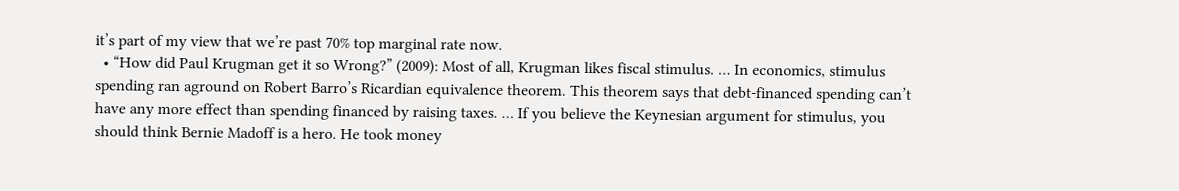it’s part of my view that we’re past 70% top marginal rate now.
  • “How did Paul Krugman get it so Wrong?” (2009): Most of all, Krugman likes fiscal stimulus. … In economics, stimulus spending ran aground on Robert Barro’s Ricardian equivalence theorem. This theorem says that debt-financed spending can’t have any more effect than spending financed by raising taxes. … If you believe the Keynesian argument for stimulus, you should think Bernie Madoff is a hero. He took money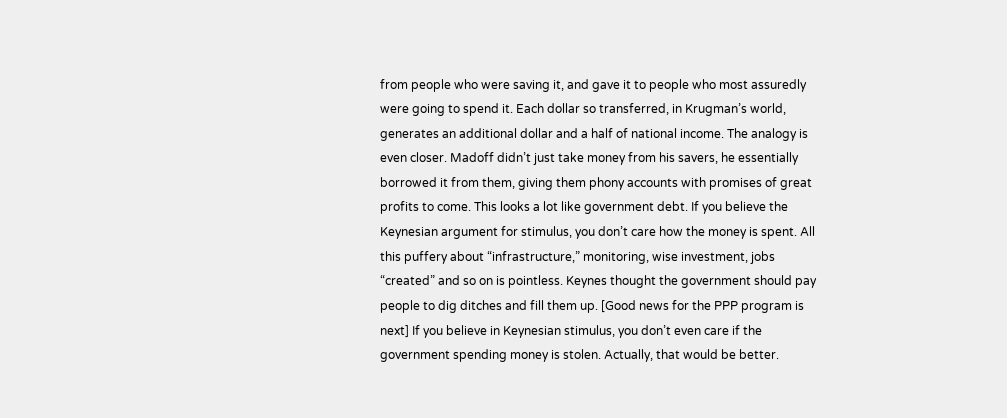from people who were saving it, and gave it to people who most assuredly were going to spend it. Each dollar so transferred, in Krugman’s world, generates an additional dollar and a half of national income. The analogy is even closer. Madoff didn’t just take money from his savers, he essentially borrowed it from them, giving them phony accounts with promises of great profits to come. This looks a lot like government debt. If you believe the Keynesian argument for stimulus, you don’t care how the money is spent. All this puffery about “infrastructure,” monitoring, wise investment, jobs “created” and so on is pointless. Keynes thought the government should pay people to dig ditches and fill them up. [Good news for the PPP program is next] If you believe in Keynesian stimulus, you don’t even care if the government spending money is stolen. Actually, that would be better.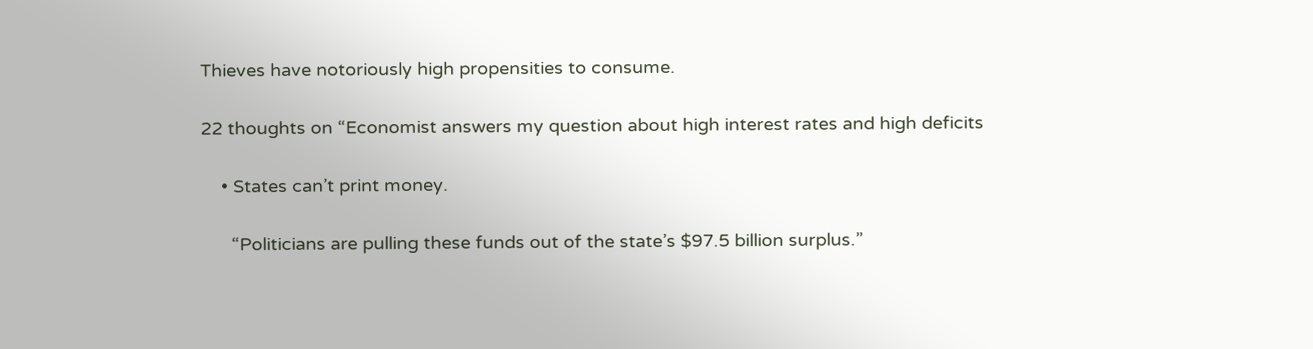Thieves have notoriously high propensities to consume.

22 thoughts on “Economist answers my question about high interest rates and high deficits

    • States can’t print money.

      “Politicians are pulling these funds out of the state’s $97.5 billion surplus.”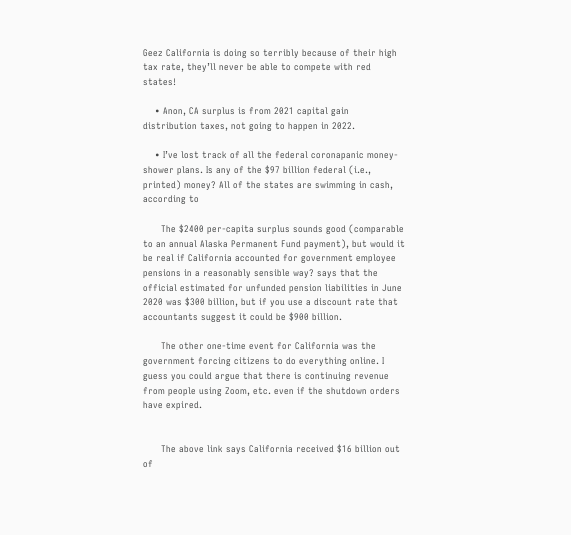Geez California is doing so terribly because of their high tax rate, they’ll never be able to compete with red states!

    • Anon, CA surplus is from 2021 capital gain distribution taxes, not going to happen in 2022.

    • I’ve lost track of all the federal coronapanic money-shower plans. Is any of the $97 billion federal (i.e., printed) money? All of the states are swimming in cash, according to

      The $2400 per-capita surplus sounds good (comparable to an annual Alaska Permanent Fund payment), but would it be real if California accounted for government employee pensions in a reasonably sensible way? says that the official estimated for unfunded pension liabilities in June 2020 was $300 billion, but if you use a discount rate that accountants suggest it could be $900 billion.

      The other one-time event for California was the government forcing citizens to do everything online. I guess you could argue that there is continuing revenue from people using Zoom, etc. even if the shutdown orders have expired.


      The above link says California received $16 billion out of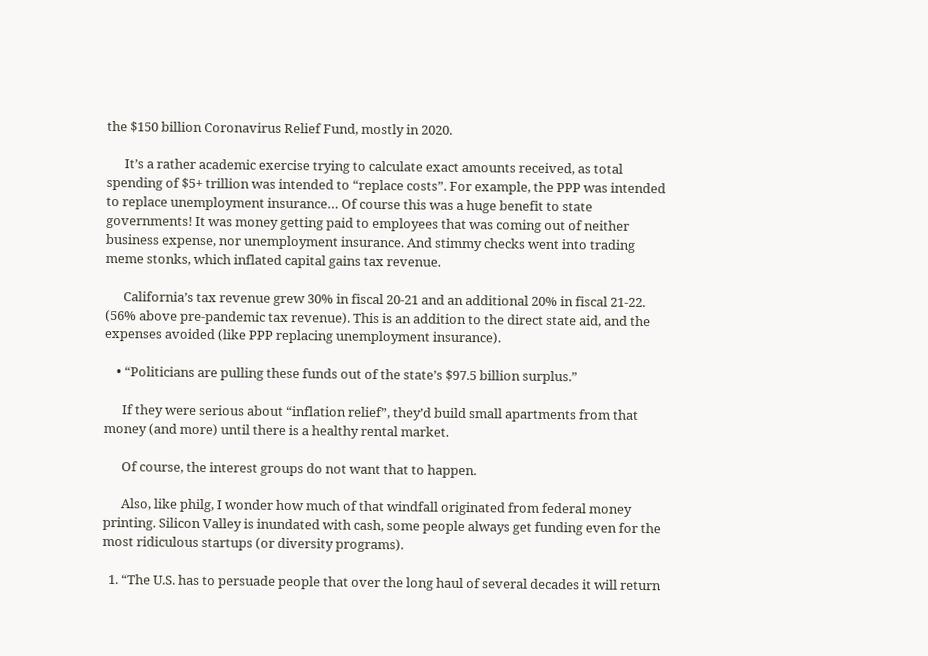the $150 billion Coronavirus Relief Fund, mostly in 2020.

      It’s a rather academic exercise trying to calculate exact amounts received, as total spending of $5+ trillion was intended to “replace costs”. For example, the PPP was intended to replace unemployment insurance… Of course this was a huge benefit to state governments! It was money getting paid to employees that was coming out of neither business expense, nor unemployment insurance. And stimmy checks went into trading meme stonks, which inflated capital gains tax revenue.

      California’s tax revenue grew 30% in fiscal 20-21 and an additional 20% in fiscal 21-22. (56% above pre-pandemic tax revenue). This is an addition to the direct state aid, and the expenses avoided (like PPP replacing unemployment insurance).

    • “Politicians are pulling these funds out of the state’s $97.5 billion surplus.”

      If they were serious about “inflation relief”, they’d build small apartments from that money (and more) until there is a healthy rental market.

      Of course, the interest groups do not want that to happen.

      Also, like philg, I wonder how much of that windfall originated from federal money printing. Silicon Valley is inundated with cash, some people always get funding even for the most ridiculous startups (or diversity programs).

  1. “The U.S. has to persuade people that over the long haul of several decades it will return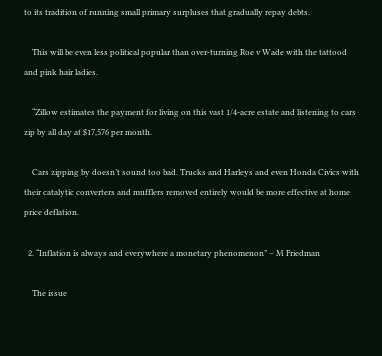to its tradition of running small primary surpluses that gradually repay debts.

    This will be even less political popular than over-turning Roe v Wade with the tattood and pink hair ladies.

    “Zillow estimates the payment for living on this vast 1/4-acre estate and listening to cars zip by all day at $17,576 per month.

    Cars zipping by doesn’t sound too bad. Trucks and Harleys and even Honda Civics with their catalytic converters and mufflers removed entirely would be more effective at home price deflation.

  2. “Inflation is always and everywhere a monetary phenomenon” – M Friedman

    The issue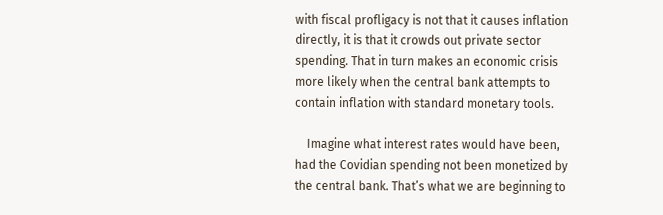with fiscal profligacy is not that it causes inflation directly, it is that it crowds out private sector spending. That in turn makes an economic crisis more likely when the central bank attempts to contain inflation with standard monetary tools.

    Imagine what interest rates would have been, had the Covidian spending not been monetized by the central bank. That’s what we are beginning to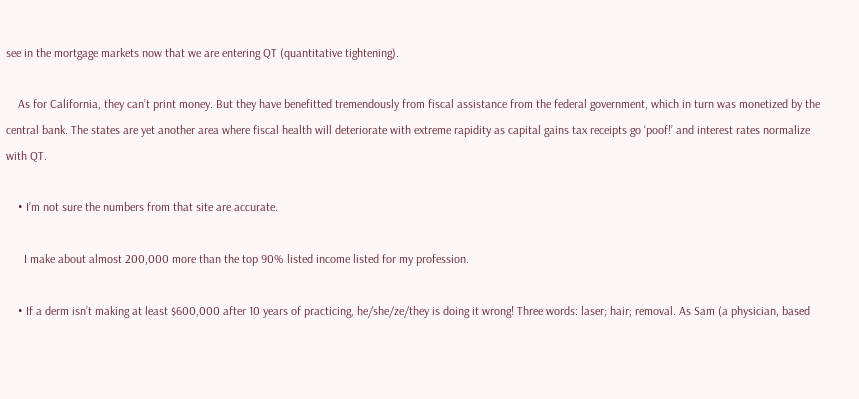see in the mortgage markets now that we are entering QT (quantitative tightening).

    As for California, they can’t print money. But they have benefitted tremendously from fiscal assistance from the federal government, which in turn was monetized by the central bank. The states are yet another area where fiscal health will deteriorate with extreme rapidity as capital gains tax receipts go ‘poof!’ and interest rates normalize with QT.

    • I’m not sure the numbers from that site are accurate.

      I make about almost 200,000 more than the top 90% listed income listed for my profession.

    • If a derm isn’t making at least $600,000 after 10 years of practicing, he/she/ze/they is doing it wrong! Three words: laser; hair; removal. As Sam (a physician, based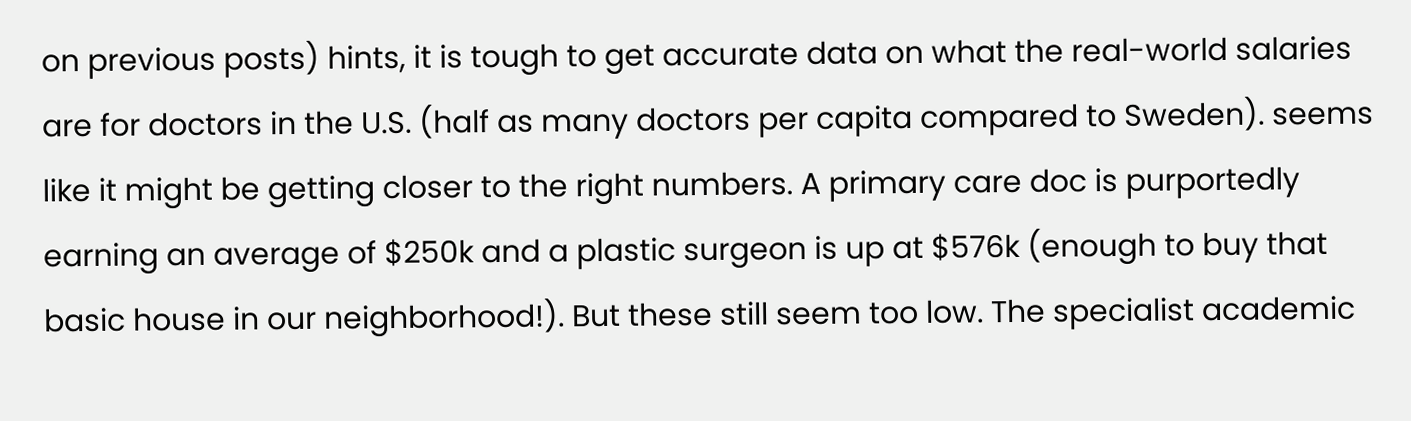on previous posts) hints, it is tough to get accurate data on what the real-world salaries are for doctors in the U.S. (half as many doctors per capita compared to Sweden). seems like it might be getting closer to the right numbers. A primary care doc is purportedly earning an average of $250k and a plastic surgeon is up at $576k (enough to buy that basic house in our neighborhood!). But these still seem too low. The specialist academic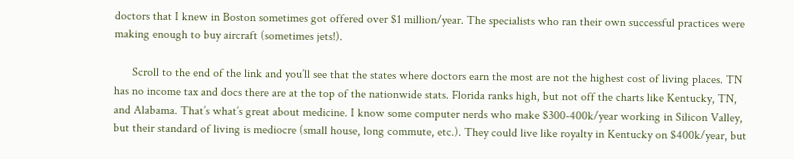doctors that I knew in Boston sometimes got offered over $1 million/year. The specialists who ran their own successful practices were making enough to buy aircraft (sometimes jets!).

      Scroll to the end of the link and you’ll see that the states where doctors earn the most are not the highest cost of living places. TN has no income tax and docs there are at the top of the nationwide stats. Florida ranks high, but not off the charts like Kentucky, TN, and Alabama. That’s what’s great about medicine. I know some computer nerds who make $300-400k/year working in Silicon Valley, but their standard of living is mediocre (small house, long commute, etc.). They could live like royalty in Kentucky on $400k/year, but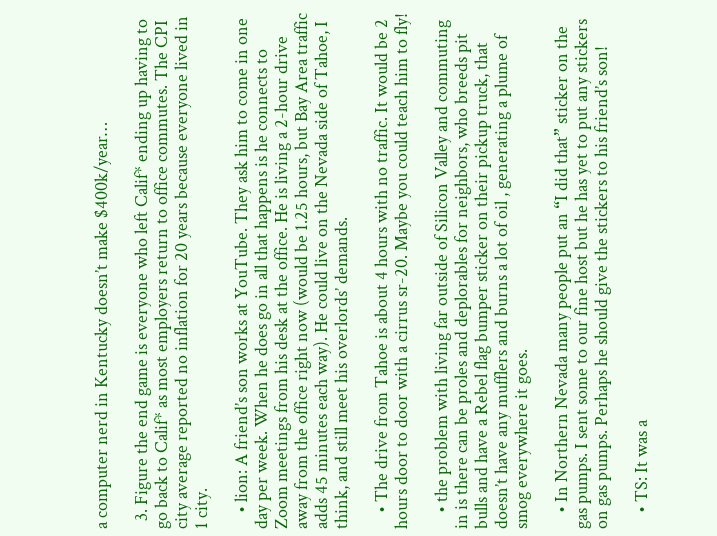a computer nerd in Kentucky doesn’t make $400k/year…

  3. Figure the end game is everyone who left Calif* ending up having to go back to Calif* as most employers return to office commutes. The CPI city average reported no inflation for 20 years because everyone lived in 1 city.

    • lion: A friend’s son works at YouTube. They ask him to come in one day per week. When he does go in all that happens is he connects to Zoom meetings from his desk at the office. He is living a 2-hour drive away from the office right now (would be 1.25 hours, but Bay Area traffic adds 45 minutes each way). He could live on the Nevada side of Tahoe, I think, and still meet his overlords’ demands.

    • The drive from Tahoe is about 4 hours with no traffic. It would be 2 hours door to door with a cirrus sr-20. Maybe you could teach him to fly!

    • the problem with living far outside of Silicon Valley and commuting in is there can be proles and deplorables for neighbors, who breeds pit bulls and have a Rebel flag bumper sticker on their pickup truck, that doesn’t have any mufflers and burns a lot of oil , generating a plume of smog everywhere it goes.

    • In Northern Nevada many people put an “I did that” sticker on the gas pumps. I sent some to our fine host but he has yet to put any stickers on gas pumps. Perhaps he should give the stickers to his friend’s son!

    • TS: It was a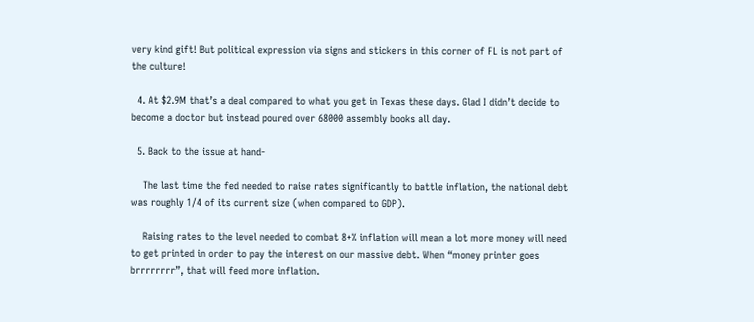very kind gift! But political expression via signs and stickers in this corner of FL is not part of the culture!

  4. At $2.9M that’s a deal compared to what you get in Texas these days. Glad I didn’t decide to become a doctor but instead poured over 68000 assembly books all day.

  5. Back to the issue at hand-

    The last time the fed needed to raise rates significantly to battle inflation, the national debt was roughly 1/4 of its current size (when compared to GDP).

    Raising rates to the level needed to combat 8+% inflation will mean a lot more money will need to get printed in order to pay the interest on our massive debt. When “money printer goes brrrrrrrr”, that will feed more inflation.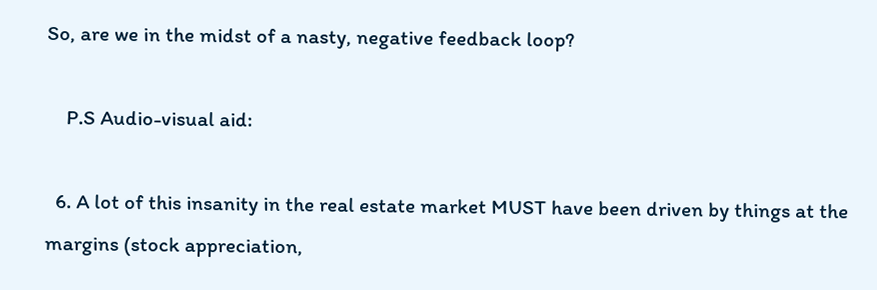So, are we in the midst of a nasty, negative feedback loop?

    P.S Audio-visual aid:

  6. A lot of this insanity in the real estate market MUST have been driven by things at the margins (stock appreciation,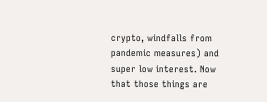crypto, windfalls from pandemic measures) and super low interest. Now that those things are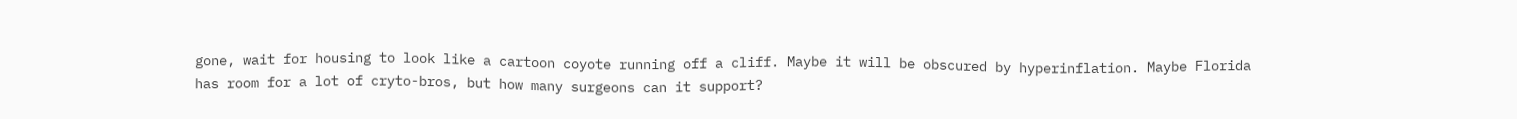gone, wait for housing to look like a cartoon coyote running off a cliff. Maybe it will be obscured by hyperinflation. Maybe Florida has room for a lot of cryto-bros, but how many surgeons can it support?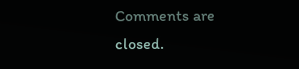Comments are closed.